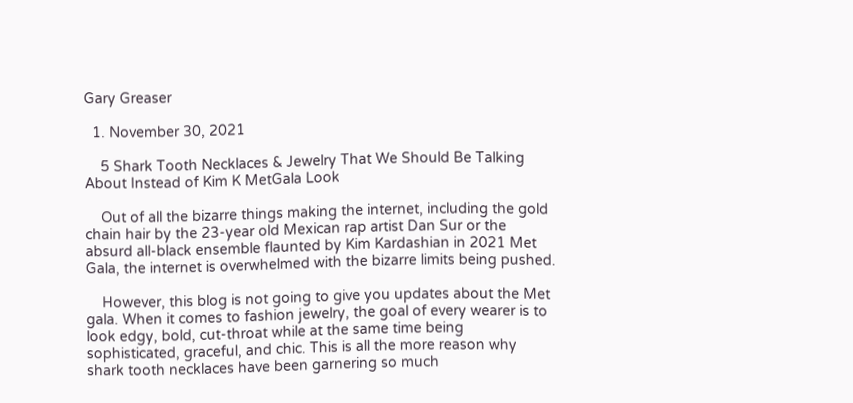Gary Greaser

  1. November 30, 2021

    5 Shark Tooth Necklaces & Jewelry That We Should Be Talking About Instead of Kim K MetGala Look

    Out of all the bizarre things making the internet, including the gold chain hair by the 23-year old Mexican rap artist Dan Sur or the absurd all-black ensemble flaunted by Kim Kardashian in 2021 Met Gala, the internet is overwhelmed with the bizarre limits being pushed.

    However, this blog is not going to give you updates about the Met gala. When it comes to fashion jewelry, the goal of every wearer is to look edgy, bold, cut-throat while at the same time being sophisticated, graceful, and chic. This is all the more reason why shark tooth necklaces have been garnering so much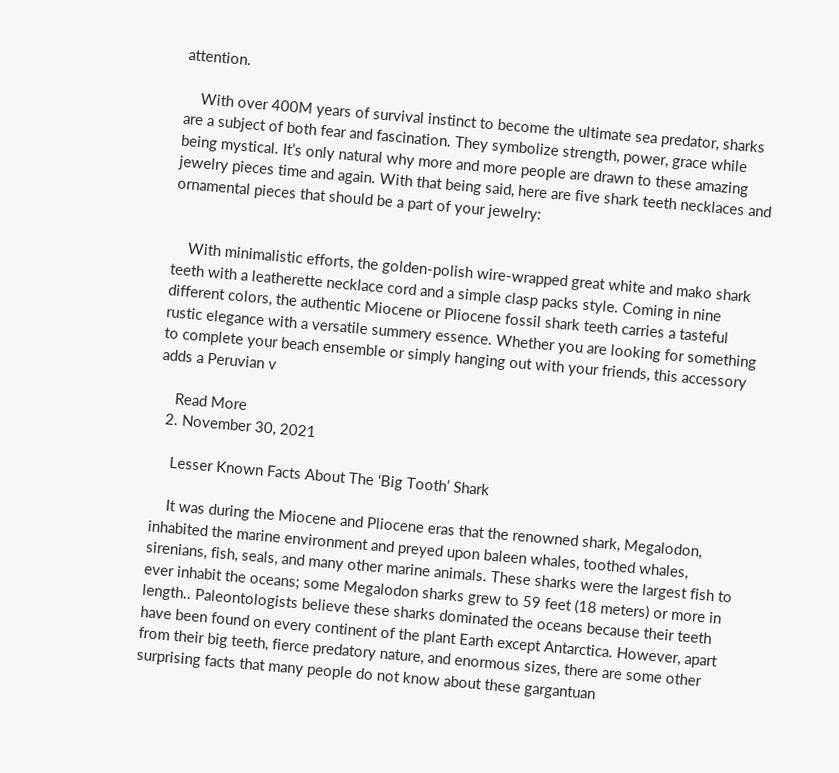attention.

    With over 400M years of survival instinct to become the ultimate sea predator, sharks are a subject of both fear and fascination. They symbolize strength, power, grace while being mystical. It’s only natural why more and more people are drawn to these amazing jewelry pieces time and again. With that being said, here are five shark teeth necklaces and ornamental pieces that should be a part of your jewelry:


    With minimalistic efforts, the golden-polish wire-wrapped great white and mako shark teeth with a leatherette necklace cord and a simple clasp packs style. Coming in nine different colors, the authentic Miocene or Pliocene fossil shark teeth carries a tasteful rustic elegance with a versatile summery essence. Whether you are looking for something to complete your beach ensemble or simply hanging out with your friends, this accessory adds a Peruvian v

    Read More
  2. November 30, 2021

    Lesser Known Facts About The ‘Big Tooth’ Shark

    It was during the Miocene and Pliocene eras that the renowned shark, Megalodon, inhabited the marine environment and preyed upon baleen whales, toothed whales, sirenians, fish, seals, and many other marine animals. These sharks were the largest fish to ever inhabit the oceans; some Megalodon sharks grew to 59 feet (18 meters) or more in length.. Paleontologists believe these sharks dominated the oceans because their teeth have been found on every continent of the plant Earth except Antarctica. However, apart from their big teeth, fierce predatory nature, and enormous sizes, there are some other surprising facts that many people do not know about these gargantuan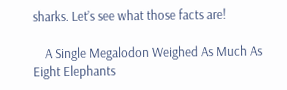sharks. Let’s see what those facts are!

    A Single Megalodon Weighed As Much As Eight Elephants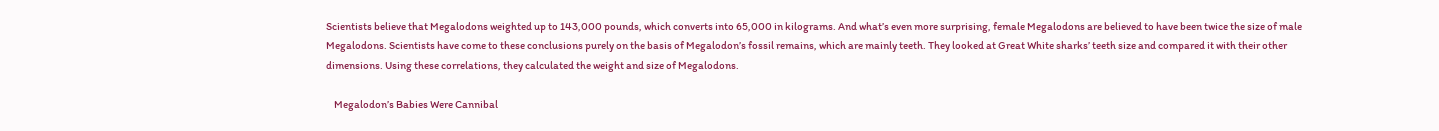Scientists believe that Megalodons weighted up to 143,000 pounds, which converts into 65,000 in kilograms. And what’s even more surprising, female Megalodons are believed to have been twice the size of male Megalodons. Scientists have come to these conclusions purely on the basis of Megalodon’s fossil remains, which are mainly teeth. They looked at Great White sharks’ teeth size and compared it with their other dimensions. Using these correlations, they calculated the weight and size of Megalodons.

    Megalodon’s Babies Were Cannibal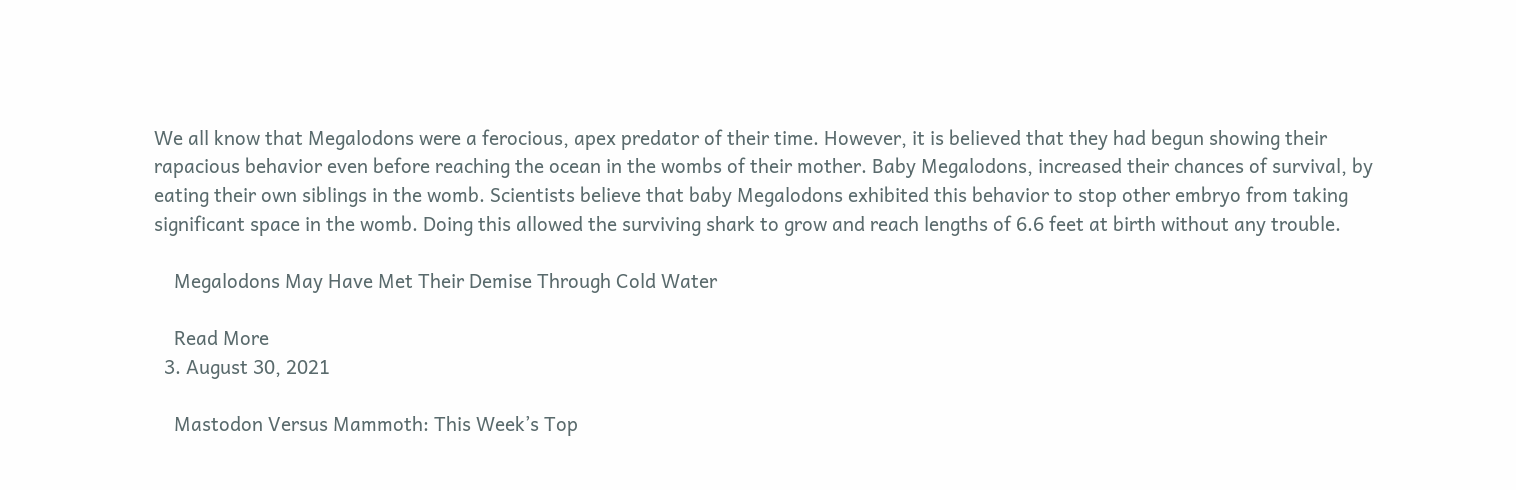We all know that Megalodons were a ferocious, apex predator of their time. However, it is believed that they had begun showing their rapacious behavior even before reaching the ocean in the wombs of their mother. Baby Megalodons, increased their chances of survival, by eating their own siblings in the womb. Scientists believe that baby Megalodons exhibited this behavior to stop other embryo from taking significant space in the womb. Doing this allowed the surviving shark to grow and reach lengths of 6.6 feet at birth without any trouble.

    Megalodons May Have Met Their Demise Through Cold Water

    Read More
  3. August 30, 2021

    Mastodon Versus Mammoth: This Week’s Top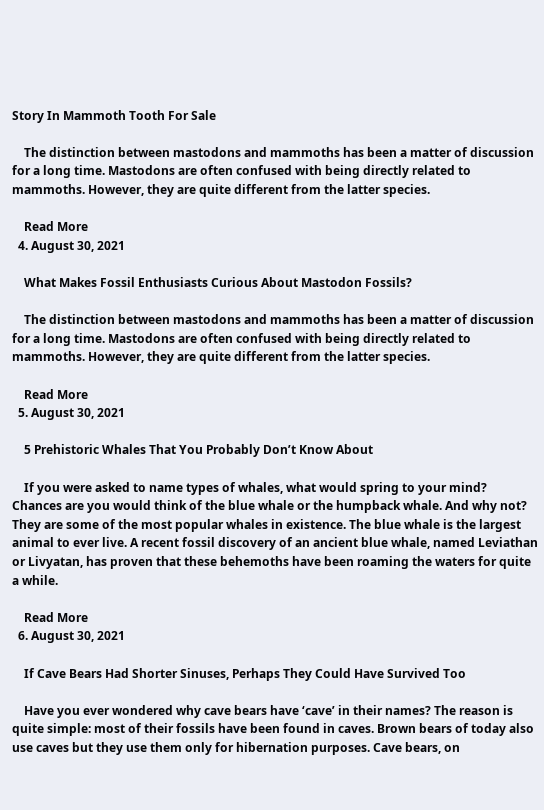Story In Mammoth Tooth For Sale

    The distinction between mastodons and mammoths has been a matter of discussion for a long time. Mastodons are often confused with being directly related to mammoths. However, they are quite different from the latter species.

    Read More
  4. August 30, 2021

    What Makes Fossil Enthusiasts Curious About Mastodon Fossils?

    The distinction between mastodons and mammoths has been a matter of discussion for a long time. Mastodons are often confused with being directly related to mammoths. However, they are quite different from the latter species.

    Read More
  5. August 30, 2021

    5 Prehistoric Whales That You Probably Don’t Know About

    If you were asked to name types of whales, what would spring to your mind? Chances are you would think of the blue whale or the humpback whale. And why not? They are some of the most popular whales in existence. The blue whale is the largest animal to ever live. A recent fossil discovery of an ancient blue whale, named Leviathan or Livyatan, has proven that these behemoths have been roaming the waters for quite a while.

    Read More
  6. August 30, 2021

    If Cave Bears Had Shorter Sinuses, Perhaps They Could Have Survived Too

    Have you ever wondered why cave bears have ‘cave’ in their names? The reason is quite simple: most of their fossils have been found in caves. Brown bears of today also use caves but they use them only for hibernation purposes. Cave bears, on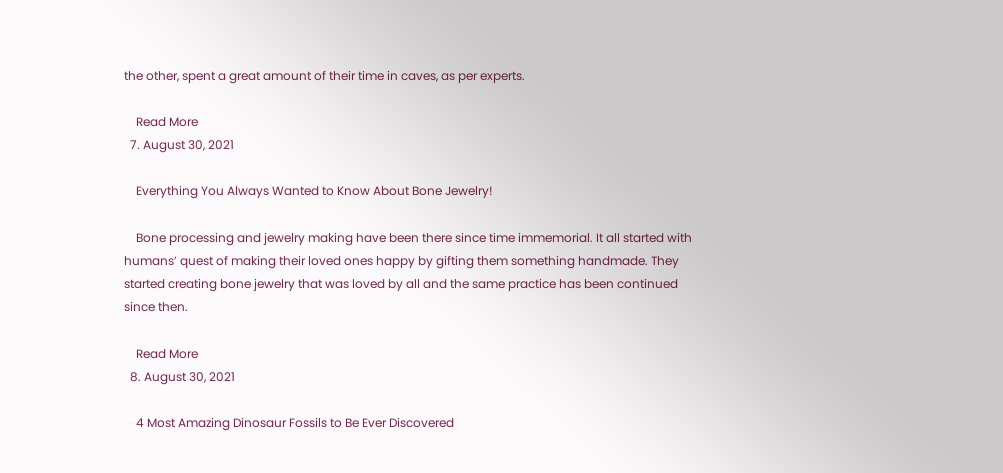the other, spent a great amount of their time in caves, as per experts.

    Read More
  7. August 30, 2021

    Everything You Always Wanted to Know About Bone Jewelry!

    Bone processing and jewelry making have been there since time immemorial. It all started with humans’ quest of making their loved ones happy by gifting them something handmade. They started creating bone jewelry that was loved by all and the same practice has been continued since then.

    Read More
  8. August 30, 2021

    4 Most Amazing Dinosaur Fossils to Be Ever Discovered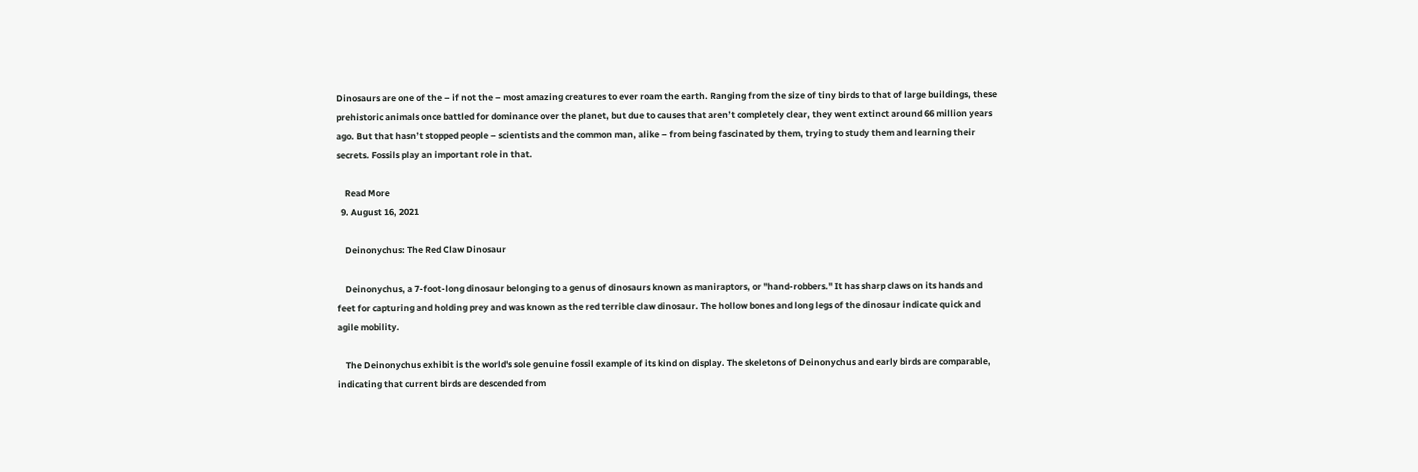Dinosaurs are one of the – if not the – most amazing creatures to ever roam the earth. Ranging from the size of tiny birds to that of large buildings, these prehistoric animals once battled for dominance over the planet, but due to causes that aren’t completely clear, they went extinct around 66 million years ago. But that hasn’t stopped people – scientists and the common man, alike – from being fascinated by them, trying to study them and learning their secrets. Fossils play an important role in that.

    Read More
  9. August 16, 2021

    Deinonychus: The Red Claw Dinosaur

    Deinonychus, a 7-foot-long dinosaur belonging to a genus of dinosaurs known as maniraptors, or "hand-robbers." It has sharp claws on its hands and feet for capturing and holding prey and was known as the red terrible claw dinosaur. The hollow bones and long legs of the dinosaur indicate quick and agile mobility.

    The Deinonychus exhibit is the world's sole genuine fossil example of its kind on display. The skeletons of Deinonychus and early birds are comparable, indicating that current birds are descended from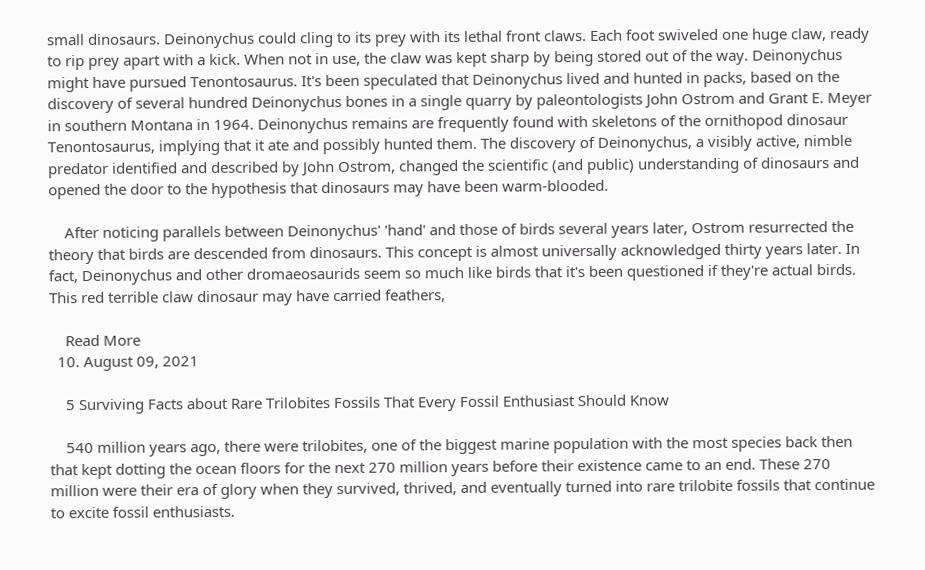small dinosaurs. Deinonychus could cling to its prey with its lethal front claws. Each foot swiveled one huge claw, ready to rip prey apart with a kick. When not in use, the claw was kept sharp by being stored out of the way. Deinonychus might have pursued Tenontosaurus. It's been speculated that Deinonychus lived and hunted in packs, based on the discovery of several hundred Deinonychus bones in a single quarry by paleontologists John Ostrom and Grant E. Meyer in southern Montana in 1964. Deinonychus remains are frequently found with skeletons of the ornithopod dinosaur Tenontosaurus, implying that it ate and possibly hunted them. The discovery of Deinonychus, a visibly active, nimble predator identified and described by John Ostrom, changed the scientific (and public) understanding of dinosaurs and opened the door to the hypothesis that dinosaurs may have been warm-blooded.

    After noticing parallels between Deinonychus' 'hand' and those of birds several years later, Ostrom resurrected the theory that birds are descended from dinosaurs. This concept is almost universally acknowledged thirty years later. In fact, Deinonychus and other dromaeosaurids seem so much like birds that it's been questioned if they're actual birds. This red terrible claw dinosaur may have carried feathers,

    Read More
  10. August 09, 2021

    5 Surviving Facts about Rare Trilobites Fossils That Every Fossil Enthusiast Should Know

    540 million years ago, there were trilobites, one of the biggest marine population with the most species back then that kept dotting the ocean floors for the next 270 million years before their existence came to an end. These 270 million were their era of glory when they survived, thrived, and eventually turned into rare trilobite fossils that continue to excite fossil enthusiasts.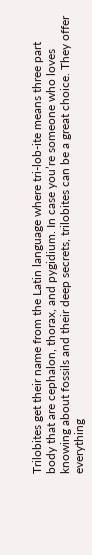Trilobites get their name from the Latin language where tri-lob-ite means three part body that are cephalon, thorax, and pygidium. In case you’re someone who loves knowing about fossils and their deep secrets, trilobites can be a great choice. They offer everything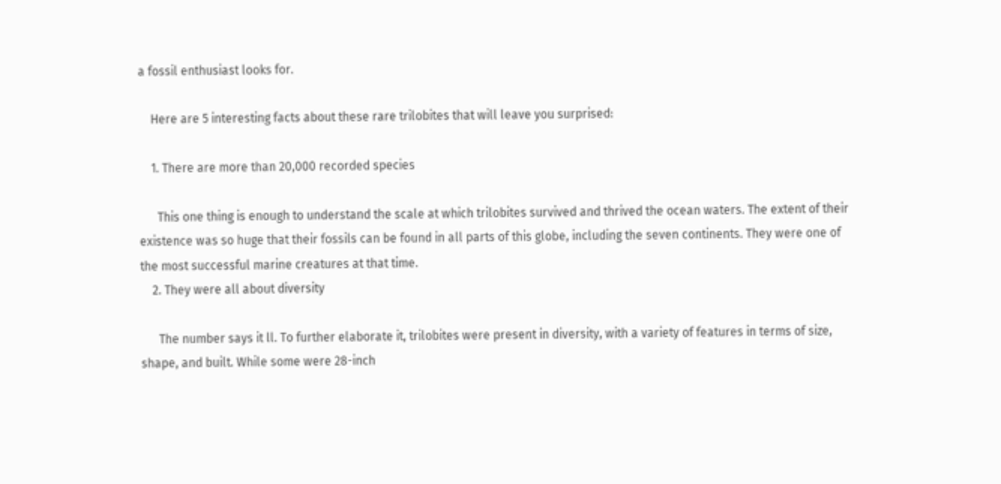a fossil enthusiast looks for.

    Here are 5 interesting facts about these rare trilobites that will leave you surprised:

    1. There are more than 20,000 recorded species

      This one thing is enough to understand the scale at which trilobites survived and thrived the ocean waters. The extent of their existence was so huge that their fossils can be found in all parts of this globe, including the seven continents. They were one of the most successful marine creatures at that time.
    2. They were all about diversity

      The number says it ll. To further elaborate it, trilobites were present in diversity, with a variety of features in terms of size, shape, and built. While some were 28-inch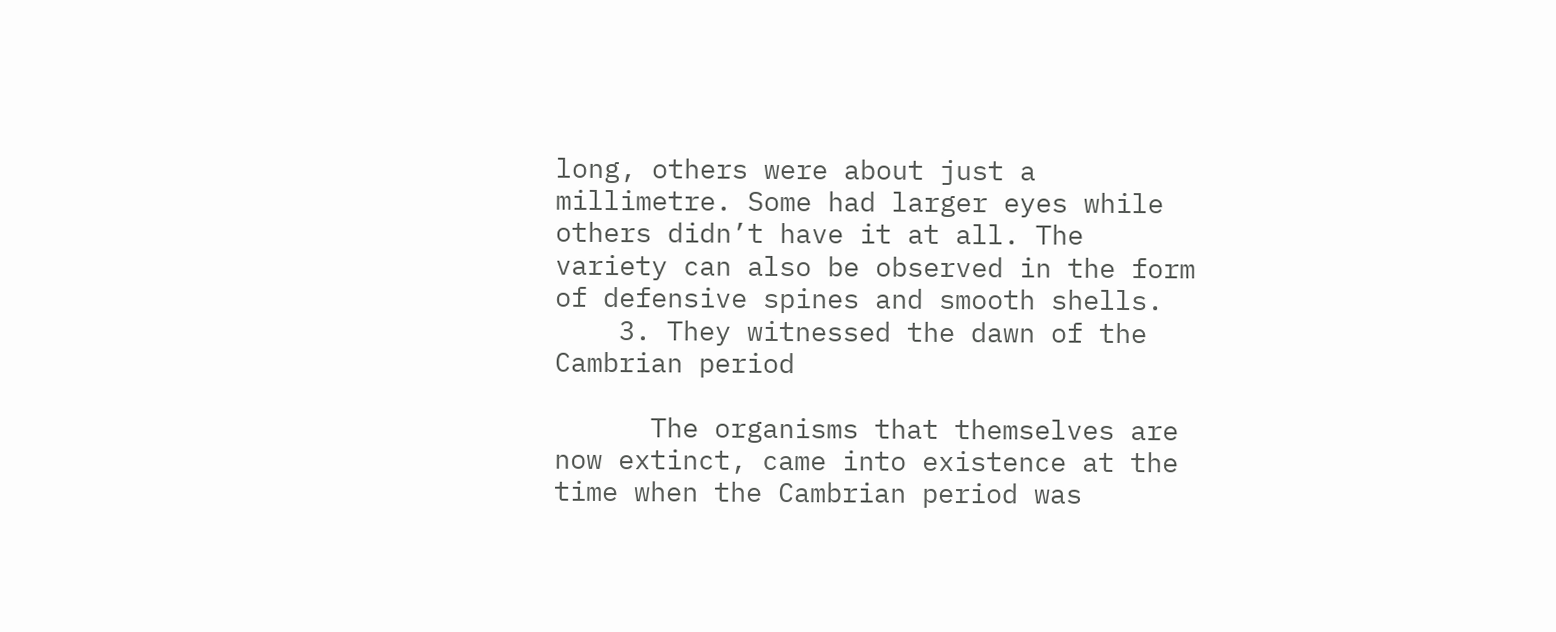long, others were about just a millimetre. Some had larger eyes while others didn’t have it at all. The variety can also be observed in the form of defensive spines and smooth shells.
    3. They witnessed the dawn of the Cambrian period

      The organisms that themselves are now extinct, came into existence at the time when the Cambrian period was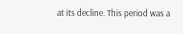at its decline. This period was a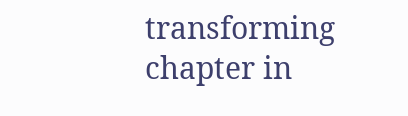transforming chapter in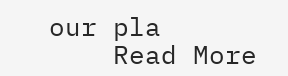our pla
    Read More